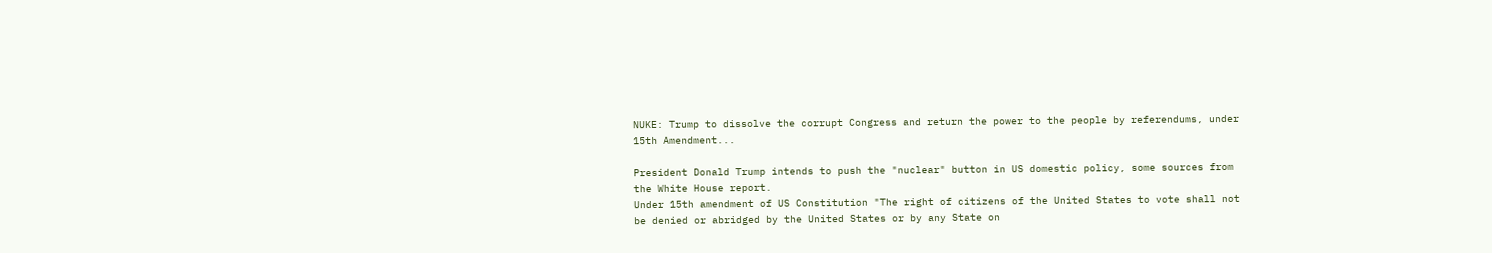NUKE: Trump to dissolve the corrupt Congress and return the power to the people by referendums, under 15th Amendment...

President Donald Trump intends to push the "nuclear" button in US domestic policy, some sources from the White House report.
Under 15th amendment of US Constitution "The right of citizens of the United States to vote shall not be denied or abridged by the United States or by any State on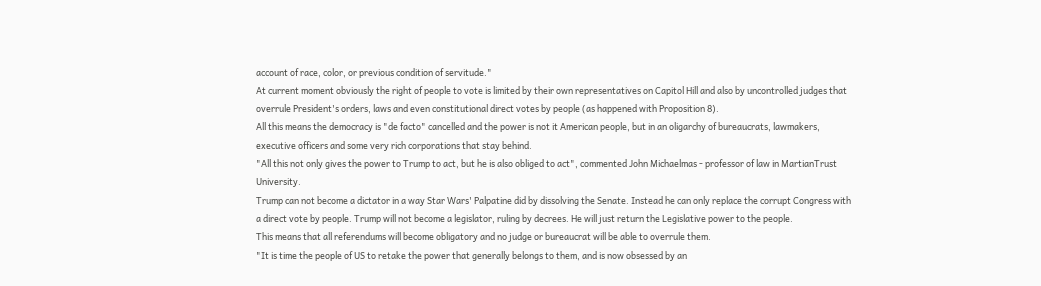account of race, color, or previous condition of servitude."
At current moment obviously the right of people to vote is limited by their own representatives on Capitol Hill and also by uncontrolled judges that overrule President's orders, laws and even constitutional direct votes by people (as happened with Proposition 8).
All this means the democracy is "de facto" cancelled and the power is not it American people, but in an oligarchy of bureaucrats, lawmakers, executive officers and some very rich corporations that stay behind.
"All this not only gives the power to Trump to act, but he is also obliged to act", commented John Michaelmas - professor of law in MartianTrust University.
Trump can not become a dictator in a way Star Wars' Palpatine did by dissolving the Senate. Instead he can only replace the corrupt Congress with a direct vote by people. Trump will not become a legislator, ruling by decrees. He will just return the Legislative power to the people.
This means that all referendums will become obligatory and no judge or bureaucrat will be able to overrule them.
"It is time the people of US to retake the power that generally belongs to them, and is now obsessed by an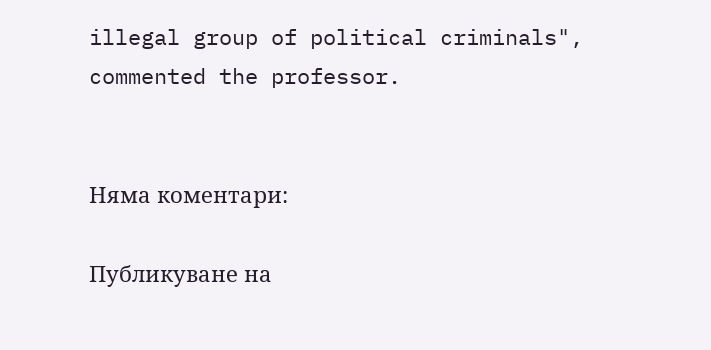illegal group of political criminals", commented the professor.


Няма коментари:

Публикуване на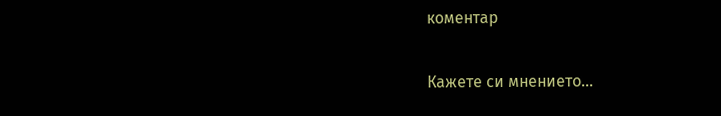коментар

Кажете си мнението...